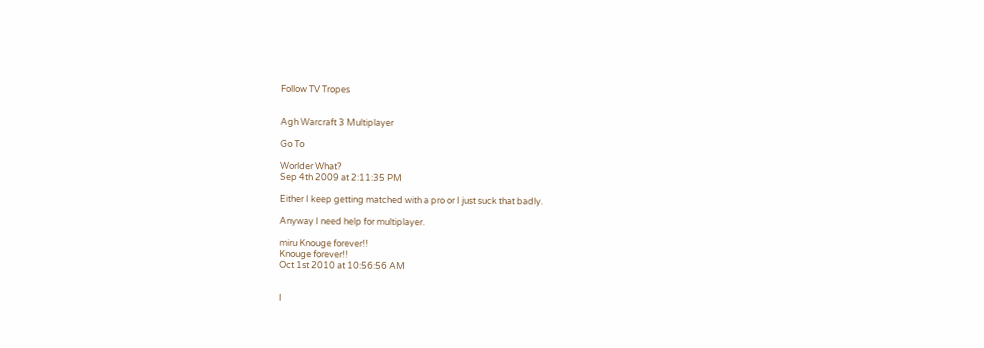Follow TV Tropes


Agh Warcraft 3 Multiplayer

Go To

Worlder What?
Sep 4th 2009 at 2:11:35 PM

Either I keep getting matched with a pro or I just suck that badly.

Anyway I need help for multiplayer.

miru Knouge forever!!
Knouge forever!!
Oct 1st 2010 at 10:56:56 AM


I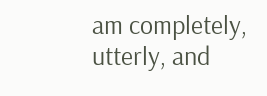am completely, utterly, and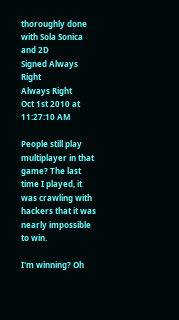thoroughly done with Sola Sonica and 2D
Signed Always Right
Always Right
Oct 1st 2010 at 11:27:10 AM

People still play multiplayer in that game? The last time I played, it was crawling with hackers that it was nearly impossible to win.

I'm winning? Oh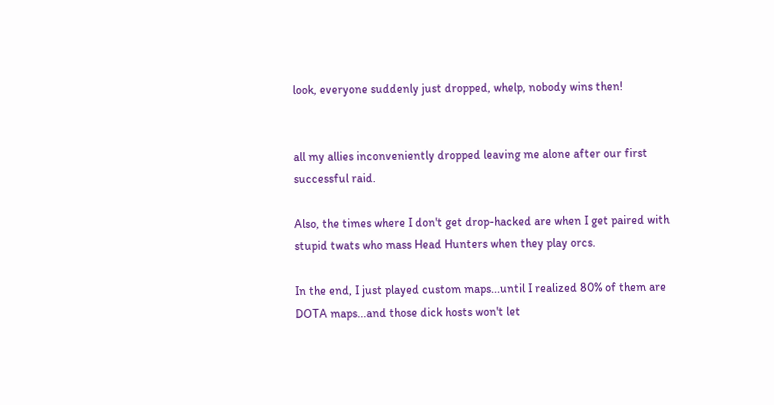look, everyone suddenly just dropped, whelp, nobody wins then!


all my allies inconveniently dropped leaving me alone after our first successful raid.

Also, the times where I don't get drop-hacked are when I get paired with stupid twats who mass Head Hunters when they play orcs.

In the end, I just played custom maps...until I realized 80% of them are DOTA maps...and those dick hosts won't let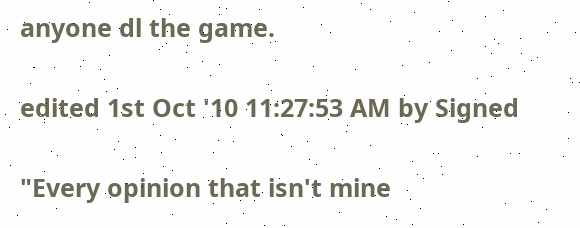anyone dl the game.

edited 1st Oct '10 11:27:53 AM by Signed

"Every opinion that isn't mine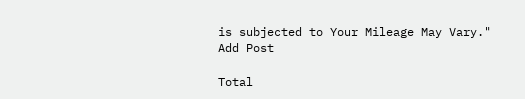is subjected to Your Mileage May Vary."
Add Post

Total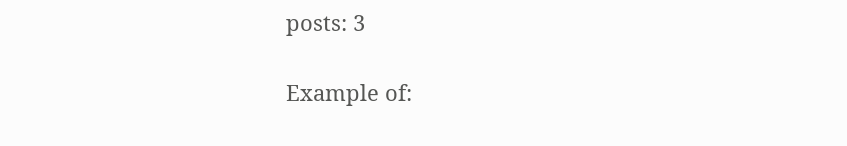posts: 3

Example of: